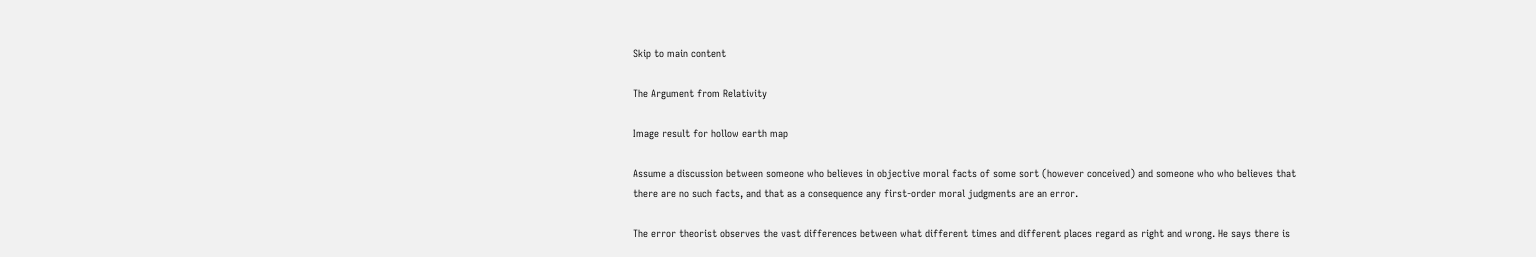Skip to main content

The Argument from Relativity

Image result for hollow earth map

Assume a discussion between someone who believes in objective moral facts of some sort (however conceived) and someone who who believes that there are no such facts, and that as a consequence any first-order moral judgments are an error.

The error theorist observes the vast differences between what different times and different places regard as right and wrong. He says there is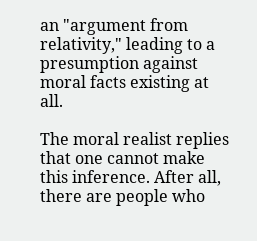an "argument from relativity," leading to a presumption against moral facts existing at all.

The moral realist replies that one cannot make this inference. After all, there are people who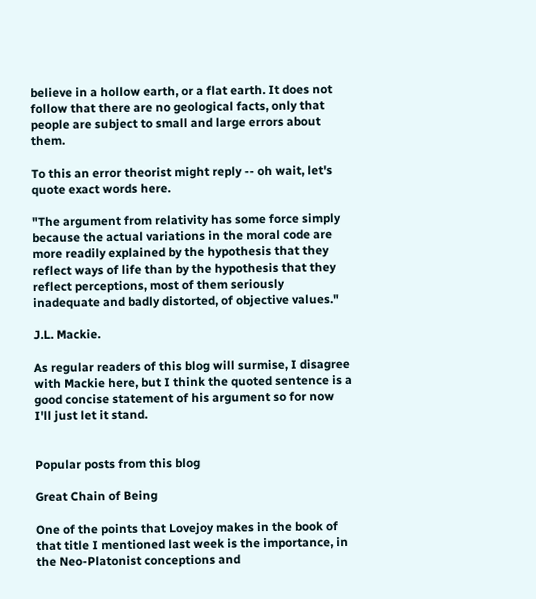believe in a hollow earth, or a flat earth. It does not follow that there are no geological facts, only that people are subject to small and large errors about them.

To this an error theorist might reply -- oh wait, let's quote exact words here.

"The argument from relativity has some force simply because the actual variations in the moral code are more readily explained by the hypothesis that they reflect ways of life than by the hypothesis that they reflect perceptions, most of them seriously inadequate and badly distorted, of objective values."

J.L. Mackie.

As regular readers of this blog will surmise, I disagree with Mackie here, but I think the quoted sentence is a good concise statement of his argument so for now I'll just let it stand.


Popular posts from this blog

Great Chain of Being

One of the points that Lovejoy makes in the book of that title I mentioned last week is the importance, in the Neo-Platonist conceptions and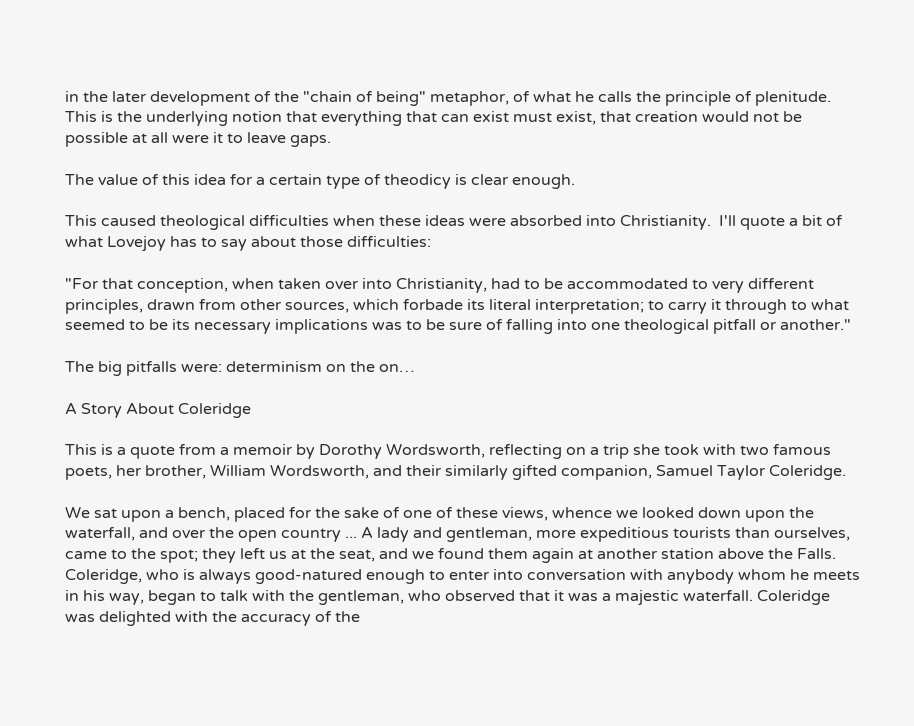in the later development of the "chain of being" metaphor, of what he calls the principle of plenitude. This is the underlying notion that everything that can exist must exist, that creation would not be possible at all were it to leave gaps.

The value of this idea for a certain type of theodicy is clear enough.

This caused theological difficulties when these ideas were absorbed into Christianity.  I'll quote a bit of what Lovejoy has to say about those difficulties:

"For that conception, when taken over into Christianity, had to be accommodated to very different principles, drawn from other sources, which forbade its literal interpretation; to carry it through to what seemed to be its necessary implications was to be sure of falling into one theological pitfall or another."

The big pitfalls were: determinism on the on…

A Story About Coleridge

This is a quote from a memoir by Dorothy Wordsworth, reflecting on a trip she took with two famous poets, her brother, William Wordsworth, and their similarly gifted companion, Samuel Taylor Coleridge.

We sat upon a bench, placed for the sake of one of these views, whence we looked down upon the waterfall, and over the open country ... A lady and gentleman, more expeditious tourists than ourselves, came to the spot; they left us at the seat, and we found them again at another station above the Falls. Coleridge, who is always good-natured enough to enter into conversation with anybody whom he meets in his way, began to talk with the gentleman, who observed that it was a majestic waterfall. Coleridge was delighted with the accuracy of the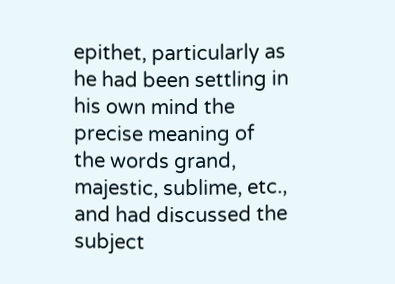epithet, particularly as he had been settling in his own mind the precise meaning of the words grand, majestic, sublime, etc., and had discussed the subject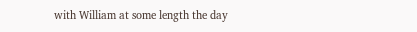with William at some length the day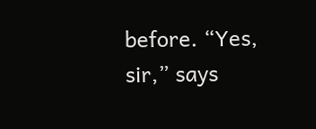before. “Yes, sir,” says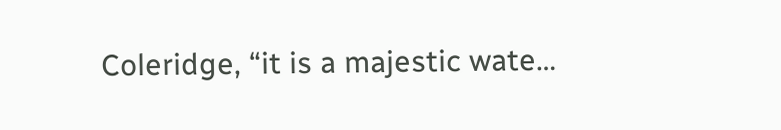Coleridge, “it is a majestic wate…